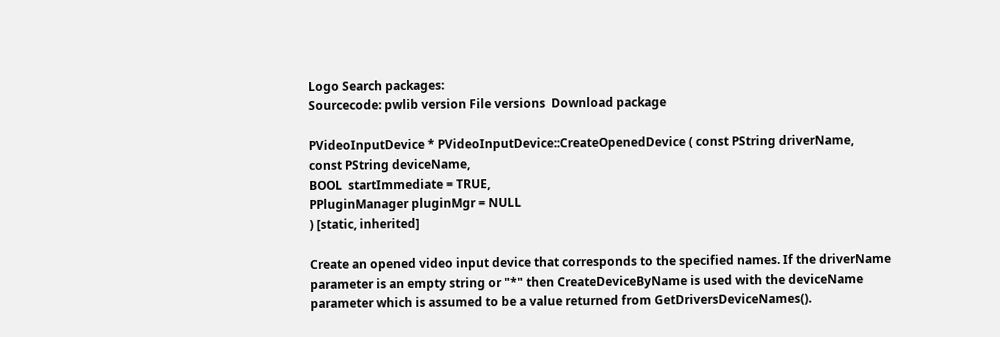Logo Search packages:
Sourcecode: pwlib version File versions  Download package

PVideoInputDevice * PVideoInputDevice::CreateOpenedDevice ( const PString driverName,
const PString deviceName,
BOOL  startImmediate = TRUE,
PPluginManager pluginMgr = NULL
) [static, inherited]

Create an opened video input device that corresponds to the specified names. If the driverName parameter is an empty string or "*" then CreateDeviceByName is used with the deviceName parameter which is assumed to be a value returned from GetDriversDeviceNames().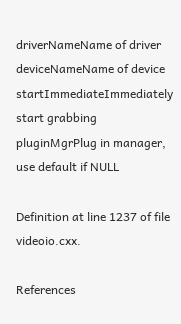driverNameName of driver
deviceNameName of device
startImmediateImmediately start grabbing
pluginMgrPlug in manager, use default if NULL

Definition at line 1237 of file videoio.cxx.

References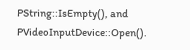PString::IsEmpty(), and PVideoInputDevice::Open().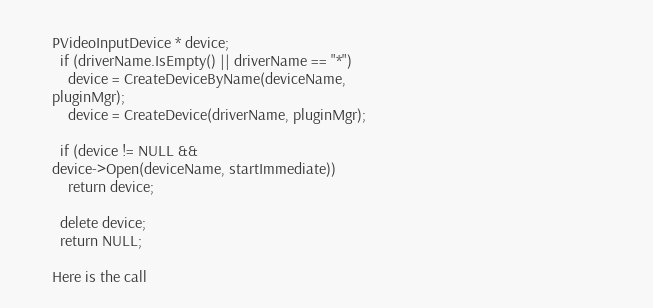PVideoInputDevice * device;
  if (driverName.IsEmpty() || driverName == "*")
    device = CreateDeviceByName(deviceName, pluginMgr);
    device = CreateDevice(driverName, pluginMgr);

  if (device != NULL && device->Open(deviceName, startImmediate))
    return device;

  delete device;
  return NULL;

Here is the call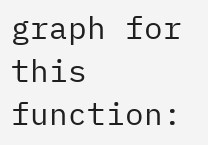graph for this function: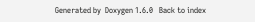Generated by  Doxygen 1.6.0   Back to index